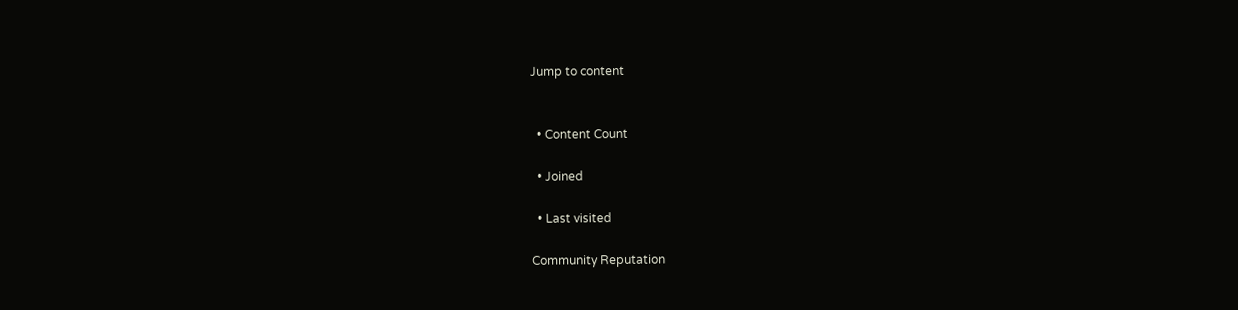Jump to content


  • Content Count

  • Joined

  • Last visited

Community Reputation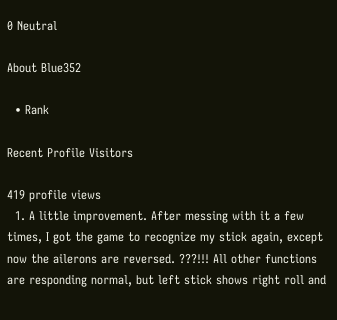0 Neutral

About Blue352

  • Rank

Recent Profile Visitors

419 profile views
  1. A little improvement. After messing with it a few times, I got the game to recognize my stick again, except now the ailerons are reversed. ???!!! All other functions are responding normal, but left stick shows right roll and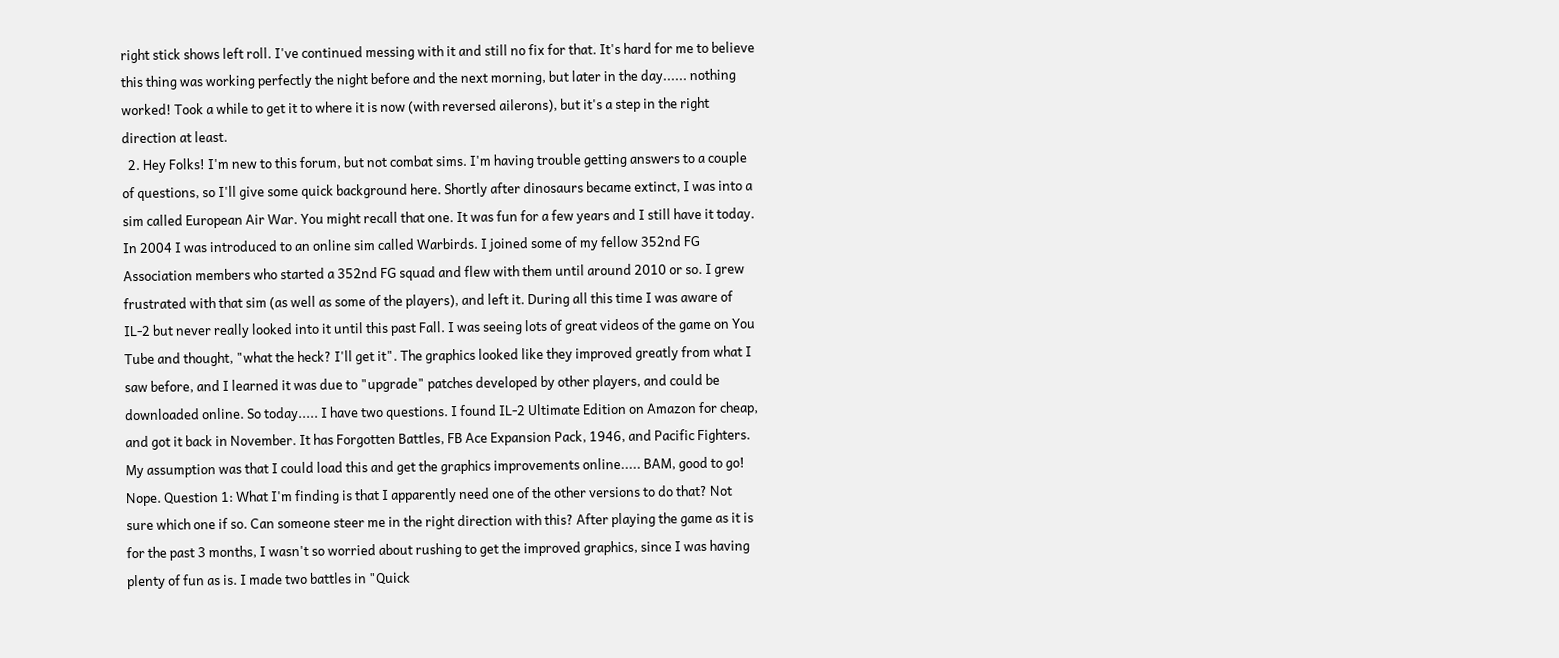right stick shows left roll. I've continued messing with it and still no fix for that. It's hard for me to believe this thing was working perfectly the night before and the next morning, but later in the day...... nothing worked! Took a while to get it to where it is now (with reversed ailerons), but it's a step in the right direction at least.
  2. Hey Folks! I'm new to this forum, but not combat sims. I'm having trouble getting answers to a couple of questions, so I'll give some quick background here. Shortly after dinosaurs became extinct, I was into a sim called European Air War. You might recall that one. It was fun for a few years and I still have it today. In 2004 I was introduced to an online sim called Warbirds. I joined some of my fellow 352nd FG Association members who started a 352nd FG squad and flew with them until around 2010 or so. I grew frustrated with that sim (as well as some of the players), and left it. During all this time I was aware of IL-2 but never really looked into it until this past Fall. I was seeing lots of great videos of the game on You Tube and thought, "what the heck? I'll get it". The graphics looked like they improved greatly from what I saw before, and I learned it was due to "upgrade" patches developed by other players, and could be downloaded online. So today..... I have two questions. I found IL-2 Ultimate Edition on Amazon for cheap, and got it back in November. It has Forgotten Battles, FB Ace Expansion Pack, 1946, and Pacific Fighters. My assumption was that I could load this and get the graphics improvements online..... BAM, good to go! Nope. Question 1: What I'm finding is that I apparently need one of the other versions to do that? Not sure which one if so. Can someone steer me in the right direction with this? After playing the game as it is for the past 3 months, I wasn't so worried about rushing to get the improved graphics, since I was having plenty of fun as is. I made two battles in "Quick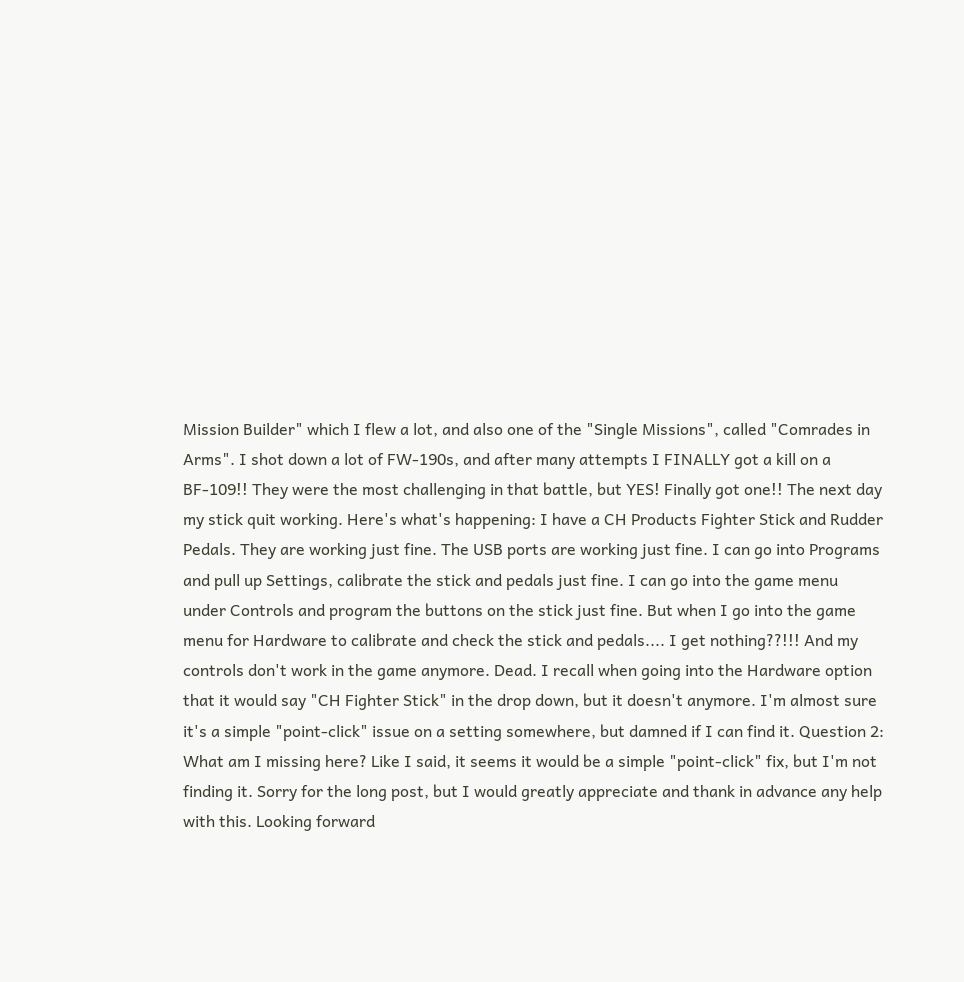Mission Builder" which I flew a lot, and also one of the "Single Missions", called "Comrades in Arms". I shot down a lot of FW-190s, and after many attempts I FINALLY got a kill on a BF-109!! They were the most challenging in that battle, but YES! Finally got one!! The next day my stick quit working. Here's what's happening: I have a CH Products Fighter Stick and Rudder Pedals. They are working just fine. The USB ports are working just fine. I can go into Programs and pull up Settings, calibrate the stick and pedals just fine. I can go into the game menu under Controls and program the buttons on the stick just fine. But when I go into the game menu for Hardware to calibrate and check the stick and pedals.... I get nothing??!!! And my controls don't work in the game anymore. Dead. I recall when going into the Hardware option that it would say "CH Fighter Stick" in the drop down, but it doesn't anymore. I'm almost sure it's a simple "point-click" issue on a setting somewhere, but damned if I can find it. Question 2: What am I missing here? Like I said, it seems it would be a simple "point-click" fix, but I'm not finding it. Sorry for the long post, but I would greatly appreciate and thank in advance any help with this. Looking forward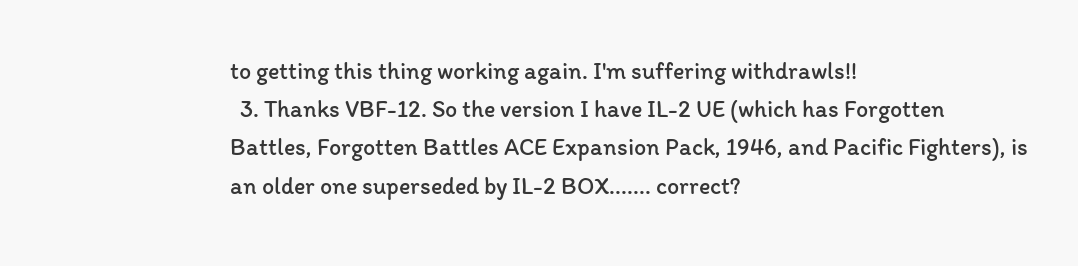to getting this thing working again. I'm suffering withdrawls!!
  3. Thanks VBF-12. So the version I have IL-2 UE (which has Forgotten Battles, Forgotten Battles ACE Expansion Pack, 1946, and Pacific Fighters), is an older one superseded by IL-2 BOX....... correct?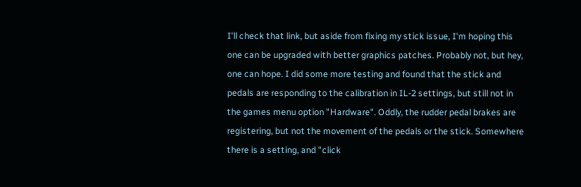I'll check that link, but aside from fixing my stick issue, I'm hoping this one can be upgraded with better graphics patches. Probably not, but hey, one can hope. I did some more testing and found that the stick and pedals are responding to the calibration in IL-2 settings, but still not in the games menu option "Hardware". Oddly, the rudder pedal brakes are registering, but not the movement of the pedals or the stick. Somewhere there is a setting, and "click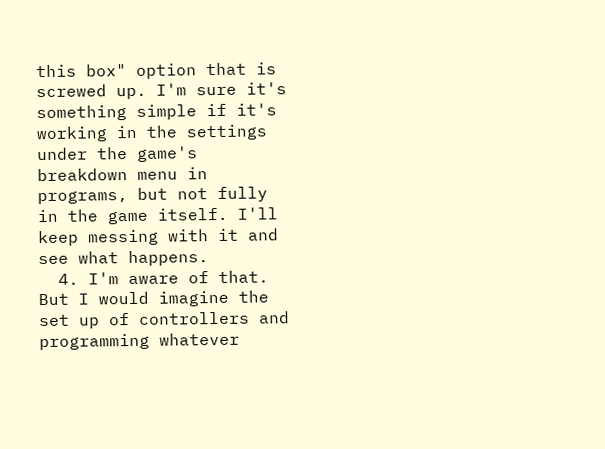this box" option that is screwed up. I'm sure it's something simple if it's working in the settings under the game's breakdown menu in programs, but not fully in the game itself. I'll keep messing with it and see what happens.
  4. I'm aware of that. But I would imagine the set up of controllers and programming whatever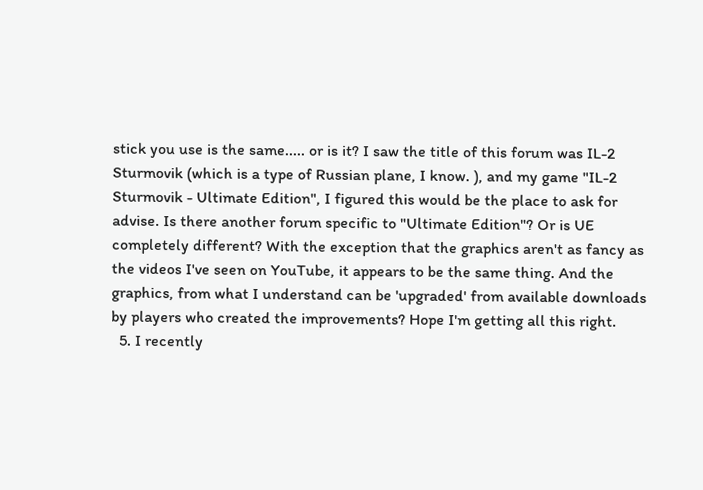stick you use is the same..... or is it? I saw the title of this forum was IL-2 Sturmovik (which is a type of Russian plane, I know. ), and my game "IL-2 Sturmovik - Ultimate Edition", I figured this would be the place to ask for advise. Is there another forum specific to "Ultimate Edition"? Or is UE completely different? With the exception that the graphics aren't as fancy as the videos I've seen on YouTube, it appears to be the same thing. And the graphics, from what I understand can be 'upgraded' from available downloads by players who created the improvements? Hope I'm getting all this right.
  5. I recently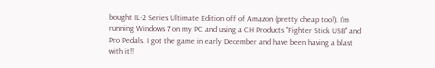bought IL-2 Series Ultimate Edition off of Amazon (pretty cheap too!). I'm running Windows 7 on my PC and using a CH Products "Fighter Stick USB" and Pro Pedals. I got the game in early December and have been having a blast with it!!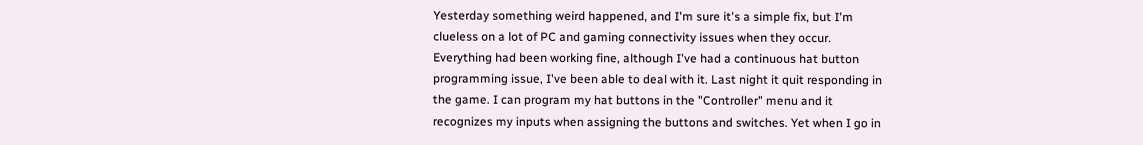Yesterday something weird happened, and I'm sure it's a simple fix, but I'm clueless on a lot of PC and gaming connectivity issues when they occur. Everything had been working fine, although I've had a continuous hat button programming issue, I've been able to deal with it. Last night it quit responding in the game. I can program my hat buttons in the "Controller" menu and it recognizes my inputs when assigning the buttons and switches. Yet when I go in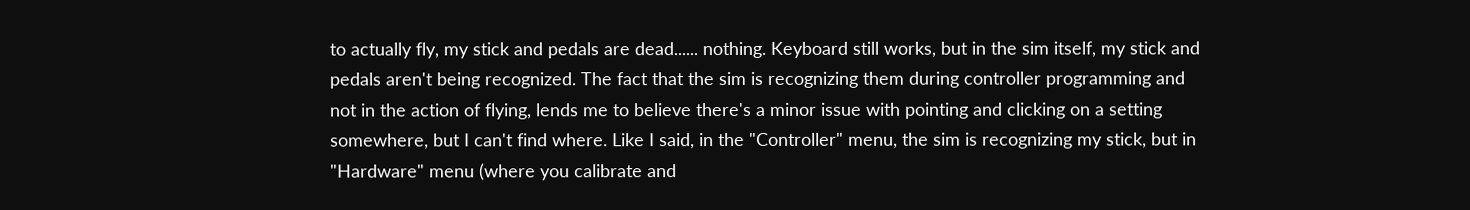to actually fly, my stick and pedals are dead...... nothing. Keyboard still works, but in the sim itself, my stick and pedals aren't being recognized. The fact that the sim is recognizing them during controller programming and not in the action of flying, lends me to believe there's a minor issue with pointing and clicking on a setting somewhere, but I can't find where. Like I said, in the "Controller" menu, the sim is recognizing my stick, but in "Hardware" menu (where you calibrate and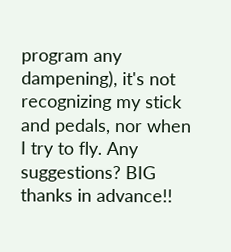program any dampening), it's not recognizing my stick and pedals, nor when I try to fly. Any suggestions? BIG thanks in advance!!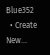Blue352
  • Create New...